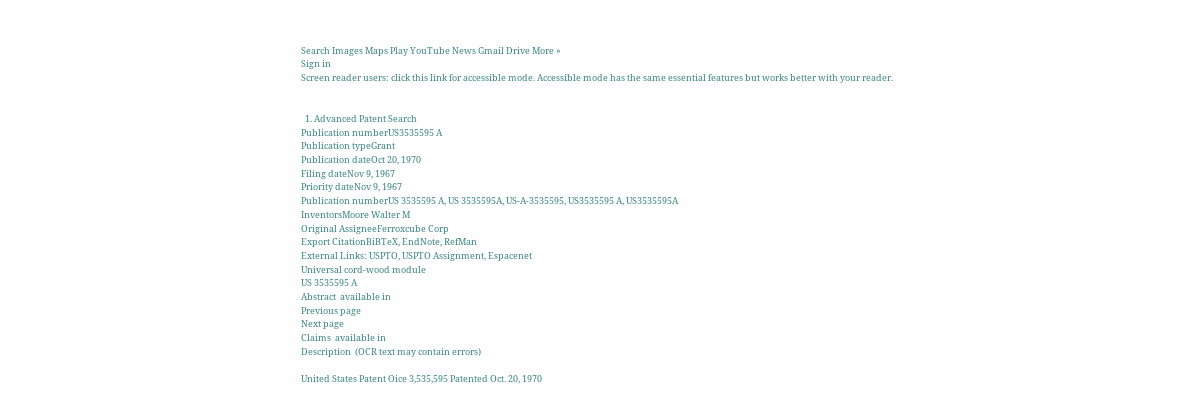Search Images Maps Play YouTube News Gmail Drive More »
Sign in
Screen reader users: click this link for accessible mode. Accessible mode has the same essential features but works better with your reader.


  1. Advanced Patent Search
Publication numberUS3535595 A
Publication typeGrant
Publication dateOct 20, 1970
Filing dateNov 9, 1967
Priority dateNov 9, 1967
Publication numberUS 3535595 A, US 3535595A, US-A-3535595, US3535595 A, US3535595A
InventorsMoore Walter M
Original AssigneeFerroxcube Corp
Export CitationBiBTeX, EndNote, RefMan
External Links: USPTO, USPTO Assignment, Espacenet
Universal cord-wood module
US 3535595 A
Abstract  available in
Previous page
Next page
Claims  available in
Description  (OCR text may contain errors)

United States Patent Oice 3,535,595 Patented Oct. 20, 1970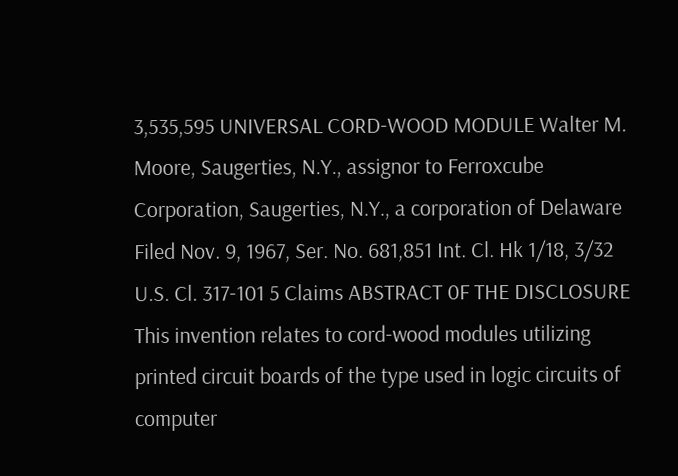3,535,595 UNIVERSAL CORD-WOOD MODULE Walter M. Moore, Saugerties, N.Y., assignor to Ferroxcube Corporation, Saugerties, N.Y., a corporation of Delaware Filed Nov. 9, 1967, Ser. No. 681,851 Int. Cl. Hk 1/18, 3/32 U.S. Cl. 317-101 5 Claims ABSTRACT 0F THE DISCLOSURE This invention relates to cord-wood modules utilizing printed circuit boards of the type used in logic circuits of computer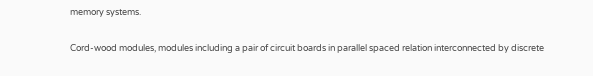memory systems.

Cord-wood modules, modules including a pair of circuit boards in parallel spaced relation interconnected by discrete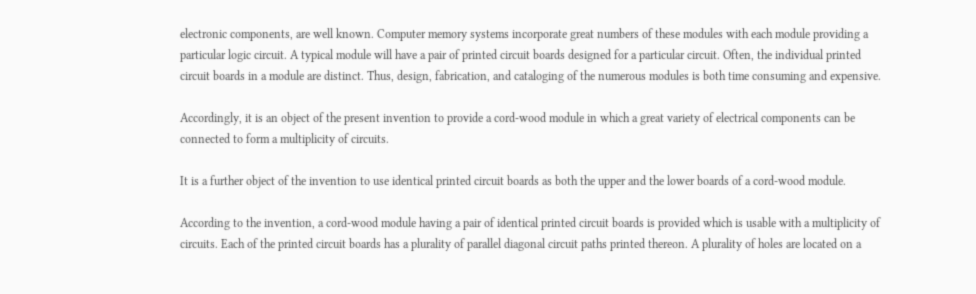electronic components, are well known. Computer memory systems incorporate great numbers of these modules with each module providing a particular logic circuit. A typical module will have a pair of printed circuit boards designed for a particular circuit. Often, the individual printed circuit boards in a module are distinct. Thus, design, fabrication, and cataloging of the numerous modules is both time consuming and expensive.

Accordingly, it is an object of the present invention to provide a cord-wood module in which a great variety of electrical components can be connected to form a multiplicity of circuits.

It is a further object of the invention to use identical printed circuit boards as both the upper and the lower boards of a cord-wood module.

According to the invention, a cord-wood module having a pair of identical printed circuit boards is provided which is usable with a multiplicity of circuits. Each of the printed circuit boards has a plurality of parallel diagonal circuit paths printed thereon. A plurality of holes are located on a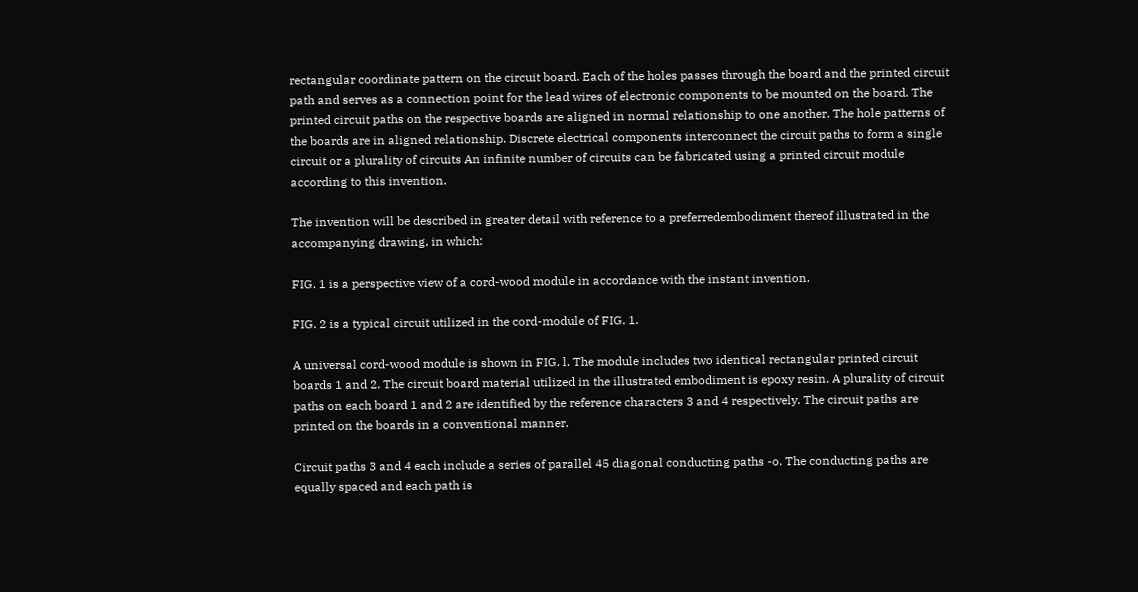rectangular coordinate pattern on the circuit board. Each of the holes passes through the board and the printed circuit path and serves as a connection point for the lead wires of electronic components to be mounted on the board. The printed circuit paths on the respective boards are aligned in normal relationship to one another. The hole patterns of the boards are in aligned relationship. Discrete electrical components interconnect the circuit paths to form a single circuit or a plurality of circuits An infinite number of circuits can be fabricated using a printed circuit module according to this invention.

The invention will be described in greater detail with reference to a preferredembodiment thereof illustrated in the accompanying drawing, in which:

FIG. 1 is a perspective view of a cord-wood module in accordance with the instant invention.

FIG. 2 is a typical circuit utilized in the cord-module of FIG. 1.

A universal cord-wood module is shown in FIG. l. The module includes two identical rectangular printed circuit boards 1 and 2. The circuit board material utilized in the illustrated embodiment is epoxy resin. A plurality of circuit paths on each board 1 and 2 are identified by the reference characters 3 and 4 respectively. The circuit paths are printed on the boards in a conventional manner.

Circuit paths 3 and 4 each include a series of parallel 45 diagonal conducting paths -o. The conducting paths are equally spaced and each path is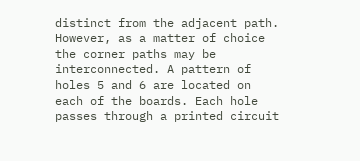distinct from the adjacent path. However, as a matter of choice the corner paths may be interconnected. A pattern of holes 5 and 6 are located on each of the boards. Each hole passes through a printed circuit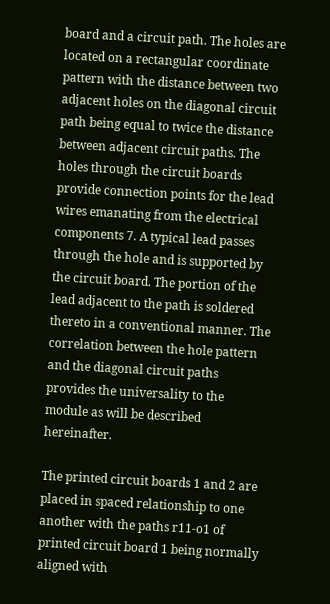board and a circuit path. The holes are located on a rectangular coordinate pattern with the distance between two adjacent holes on the diagonal circuit path being equal to twice the distance between adjacent circuit paths. The holes through the circuit boards provide connection points for the lead wires emanating from the electrical components 7. A typical lead passes through the hole and is supported by the circuit board. The portion of the lead adjacent to the path is soldered thereto in a conventional manner. The correlation between the hole pattern and the diagonal circuit paths provides the universality to the module as will be described hereinafter.

The printed circuit boards 1 and 2 are placed in spaced relationship to one another with the paths r11-o1 of printed circuit board 1 being normally aligned with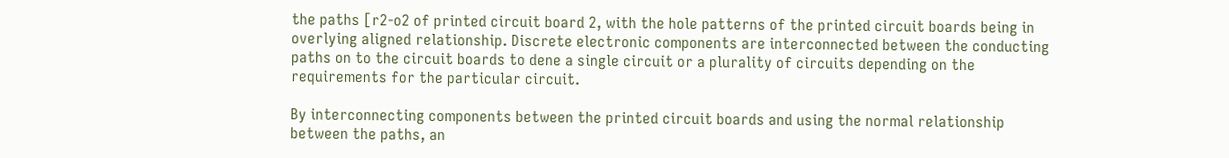the paths [r2-o2 of printed circuit board 2, with the hole patterns of the printed circuit boards being in overlying aligned relationship. Discrete electronic components are interconnected between the conducting paths on to the circuit boards to dene a single circuit or a plurality of circuits depending on the requirements for the particular circuit.

By interconnecting components between the printed circuit boards and using the normal relationship between the paths, an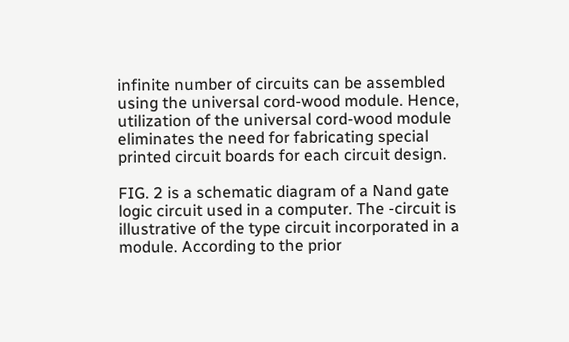infinite number of circuits can be assembled using the universal cord-wood module. Hence, utilization of the universal cord-wood module eliminates the need for fabricating special printed circuit boards for each circuit design.

FIG. 2 is a schematic diagram of a Nand gate logic circuit used in a computer. The -circuit is illustrative of the type circuit incorporated in a module. According to the prior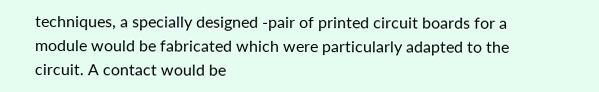techniques, a specially designed -pair of printed circuit boards for a module would be fabricated which were particularly adapted to the circuit. A contact would be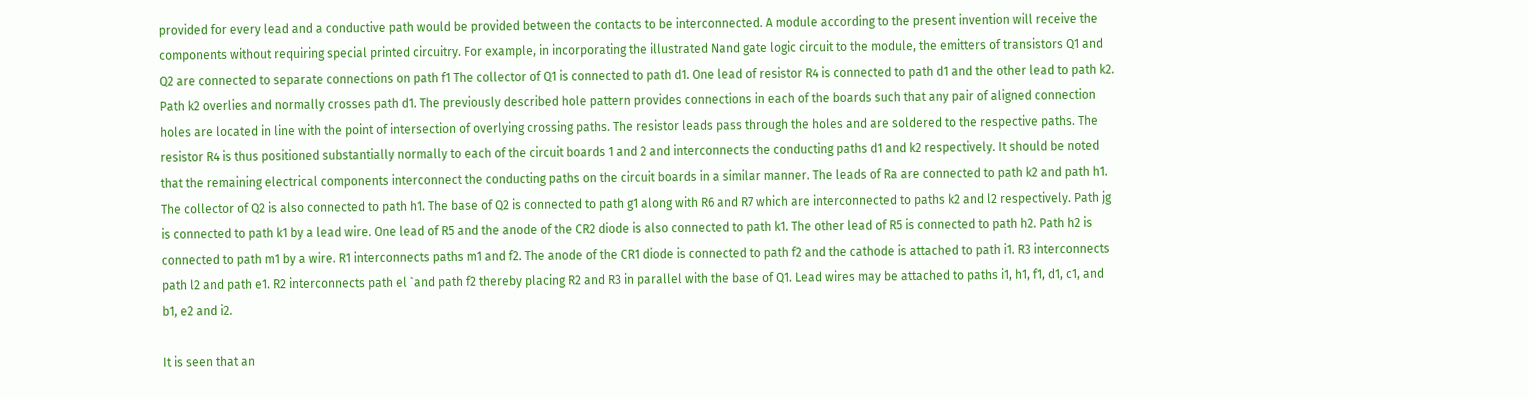provided for every lead and a conductive path would be provided between the contacts to be interconnected. A module according to the present invention will receive the components without requiring special printed circuitry. For example, in incorporating the illustrated Nand gate logic circuit to the module, the emitters of transistors Q1 and Q2 are connected to separate connections on path f1 The collector of Q1 is connected to path d1. One lead of resistor R4 is connected to path d1 and the other lead to path k2. Path k2 overlies and normally crosses path d1. The previously described hole pattern provides connections in each of the boards such that any pair of aligned connection holes are located in line with the point of intersection of overlying crossing paths. The resistor leads pass through the holes and are soldered to the respective paths. The resistor R4 is thus positioned substantially normally to each of the circuit boards 1 and 2 and interconnects the conducting paths d1 and k2 respectively. It should be noted that the remaining electrical components interconnect the conducting paths on the circuit boards in a similar manner. The leads of Ra are connected to path k2 and path h1. The collector of Q2 is also connected to path h1. The base of Q2 is connected to path g1 along with R6 and R7 which are interconnected to paths k2 and l2 respectively. Path jg is connected to path k1 by a lead wire. One lead of R5 and the anode of the CR2 diode is also connected to path k1. The other lead of R5 is connected to path h2. Path h2 is connected to path m1 by a wire. R1 interconnects paths m1 and f2. The anode of the CR1 diode is connected to path f2 and the cathode is attached to path i1. R3 interconnects path l2 and path e1. R2 interconnects path el `and path f2 thereby placing R2 and R3 in parallel with the base of Q1. Lead wires may be attached to paths i1, h1, f1, d1, c1, and b1, e2 and i2.

It is seen that an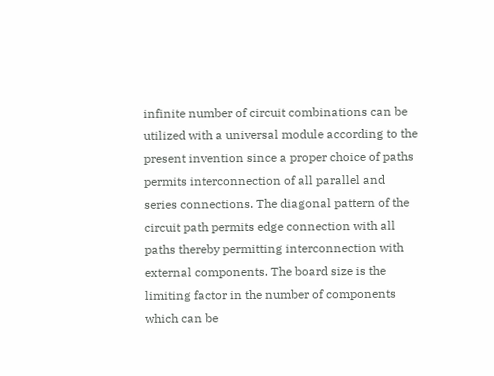infinite number of circuit combinations can be utilized with a universal module according to the present invention since a proper choice of paths permits interconnection of all parallel and series connections. The diagonal pattern of the circuit path permits edge connection with all paths thereby permitting interconnection with external components. The board size is the limiting factor in the number of components which can be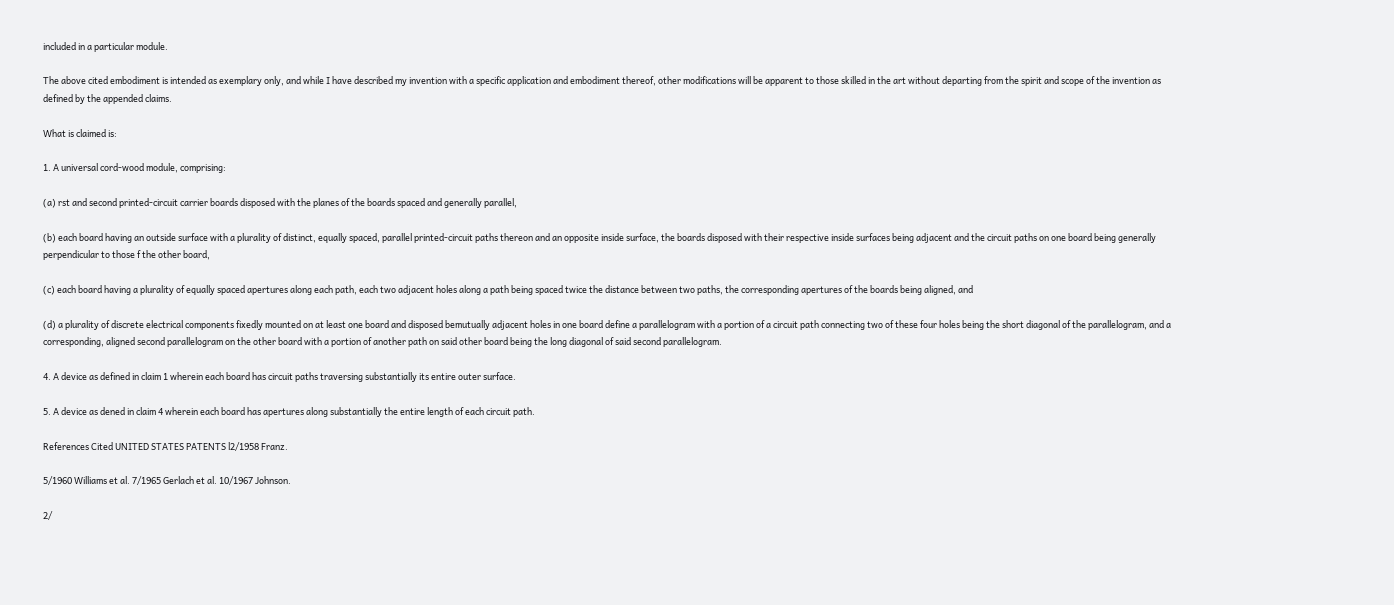included in a particular module.

The above cited embodiment is intended as exemplary only, and while I have described my invention with a specific application and embodiment thereof, other modifications will be apparent to those skilled in the art without departing from the spirit and scope of the invention as defined by the appended claims.

What is claimed is:

1. A universal cord-wood module, comprising:

(a) rst and second printed-circuit carrier boards disposed with the planes of the boards spaced and generally parallel,

(b) each board having an outside surface with a plurality of distinct, equally spaced, parallel printed-circuit paths thereon and an opposite inside surface, the boards disposed with their respective inside surfaces being adjacent and the circuit paths on one board being generally perpendicular to those f the other board,

(c) each board having a plurality of equally spaced apertures along each path, each two adjacent holes along a path being spaced twice the distance between two paths, the corresponding apertures of the boards being aligned, and

(d) a plurality of discrete electrical components fixedly mounted on at least one board and disposed bemutually adjacent holes in one board define a parallelogram with a portion of a circuit path connecting two of these four holes being the short diagonal of the parallelogram, and a corresponding, aligned second parallelogram on the other board with a portion of another path on said other board being the long diagonal of said second parallelogram.

4. A device as defined in claim 1 wherein each board has circuit paths traversing substantially its entire outer surface.

5. A device as dened in claim 4 wherein each board has apertures along substantially the entire length of each circuit path.

References Cited UNITED STATES PATENTS l2/1958 Franz.

5/1960 Williams et al. 7/1965 Gerlach et al. 10/1967 Johnson.

2/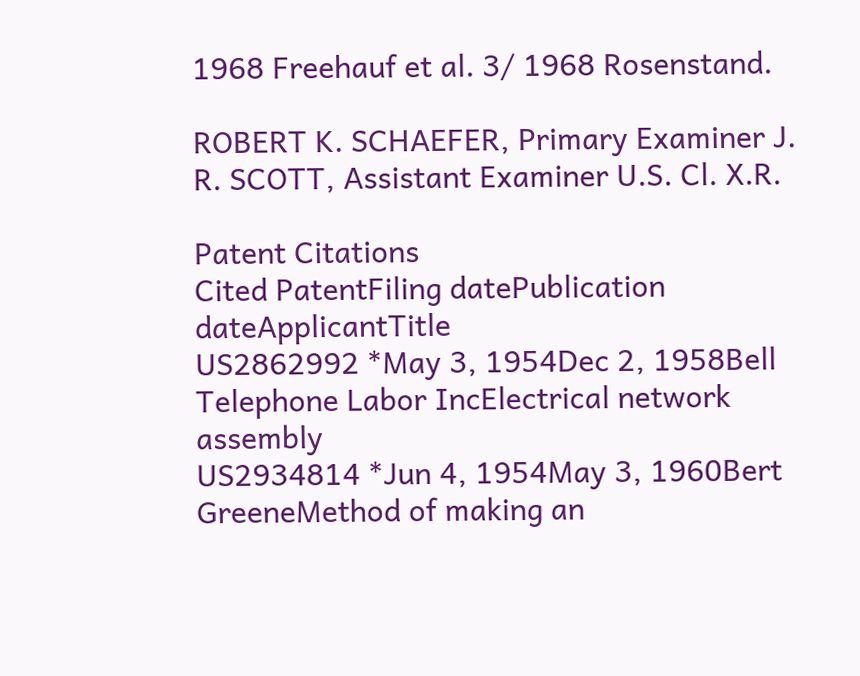1968 Freehauf et al. 3/ 1968 Rosenstand.

ROBERT K. SCHAEFER, Primary Examiner J. R. SCOTT, Assistant Examiner U.S. Cl. X.R.

Patent Citations
Cited PatentFiling datePublication dateApplicantTitle
US2862992 *May 3, 1954Dec 2, 1958Bell Telephone Labor IncElectrical network assembly
US2934814 *Jun 4, 1954May 3, 1960Bert GreeneMethod of making an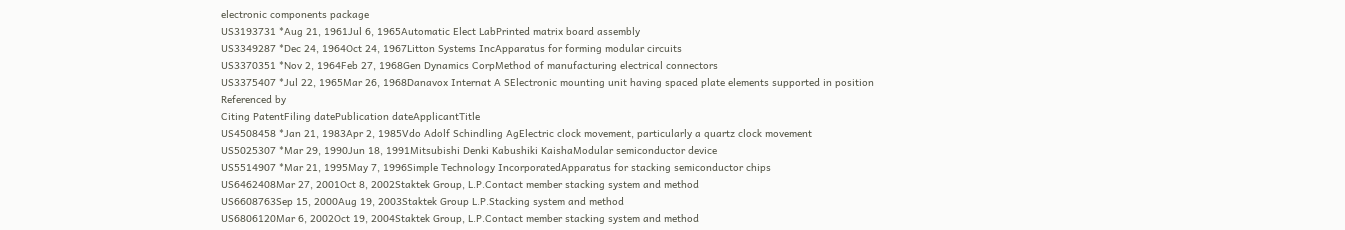electronic components package
US3193731 *Aug 21, 1961Jul 6, 1965Automatic Elect LabPrinted matrix board assembly
US3349287 *Dec 24, 1964Oct 24, 1967Litton Systems IncApparatus for forming modular circuits
US3370351 *Nov 2, 1964Feb 27, 1968Gen Dynamics CorpMethod of manufacturing electrical connectors
US3375407 *Jul 22, 1965Mar 26, 1968Danavox Internat A SElectronic mounting unit having spaced plate elements supported in position
Referenced by
Citing PatentFiling datePublication dateApplicantTitle
US4508458 *Jan 21, 1983Apr 2, 1985Vdo Adolf Schindling AgElectric clock movement, particularly a quartz clock movement
US5025307 *Mar 29, 1990Jun 18, 1991Mitsubishi Denki Kabushiki KaishaModular semiconductor device
US5514907 *Mar 21, 1995May 7, 1996Simple Technology IncorporatedApparatus for stacking semiconductor chips
US6462408Mar 27, 2001Oct 8, 2002Staktek Group, L.P.Contact member stacking system and method
US6608763Sep 15, 2000Aug 19, 2003Staktek Group L.P.Stacking system and method
US6806120Mar 6, 2002Oct 19, 2004Staktek Group, L.P.Contact member stacking system and method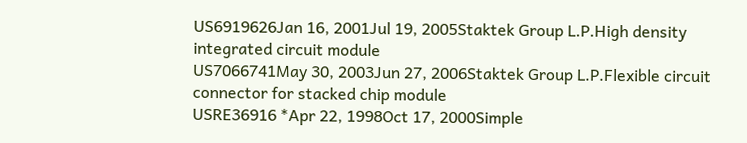US6919626Jan 16, 2001Jul 19, 2005Staktek Group L.P.High density integrated circuit module
US7066741May 30, 2003Jun 27, 2006Staktek Group L.P.Flexible circuit connector for stacked chip module
USRE36916 *Apr 22, 1998Oct 17, 2000Simple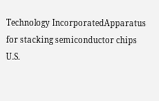Technology IncorporatedApparatus for stacking semiconductor chips
U.S.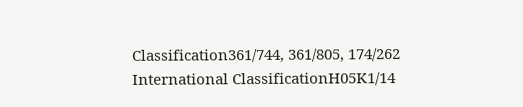Classification361/744, 361/805, 174/262
International ClassificationH05K1/14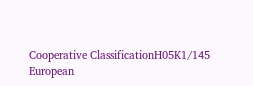Cooperative ClassificationH05K1/145
European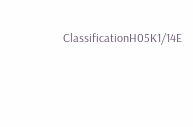ClassificationH05K1/14E